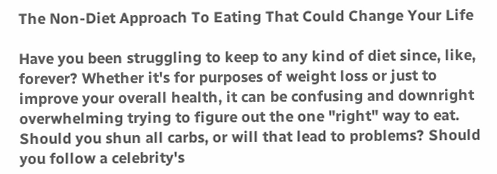The Non-Diet Approach To Eating That Could Change Your Life

Have you been struggling to keep to any kind of diet since, like, forever? Whether it's for purposes of weight loss or just to improve your overall health, it can be confusing and downright overwhelming trying to figure out the one "right" way to eat. Should you shun all carbs, or will that lead to problems? Should you follow a celebrity's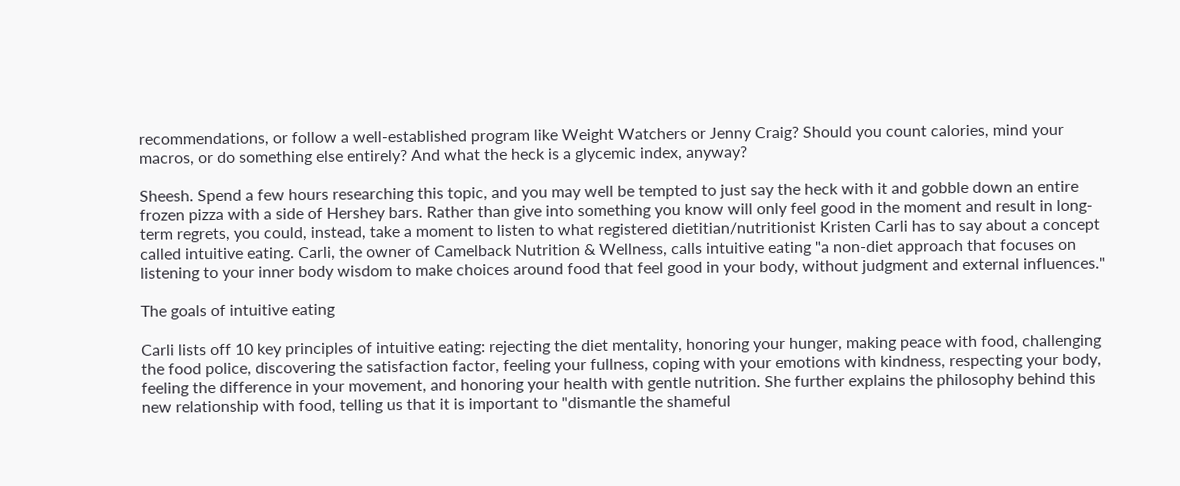recommendations, or follow a well-established program like Weight Watchers or Jenny Craig? Should you count calories, mind your macros, or do something else entirely? And what the heck is a glycemic index, anyway?

Sheesh. Spend a few hours researching this topic, and you may well be tempted to just say the heck with it and gobble down an entire frozen pizza with a side of Hershey bars. Rather than give into something you know will only feel good in the moment and result in long-term regrets, you could, instead, take a moment to listen to what registered dietitian/nutritionist Kristen Carli has to say about a concept called intuitive eating. Carli, the owner of Camelback Nutrition & Wellness, calls intuitive eating "a non-diet approach that focuses on listening to your inner body wisdom to make choices around food that feel good in your body, without judgment and external influences."

The goals of intuitive eating

Carli lists off 10 key principles of intuitive eating: rejecting the diet mentality, honoring your hunger, making peace with food, challenging the food police, discovering the satisfaction factor, feeling your fullness, coping with your emotions with kindness, respecting your body, feeling the difference in your movement, and honoring your health with gentle nutrition. She further explains the philosophy behind this new relationship with food, telling us that it is important to "dismantle the shameful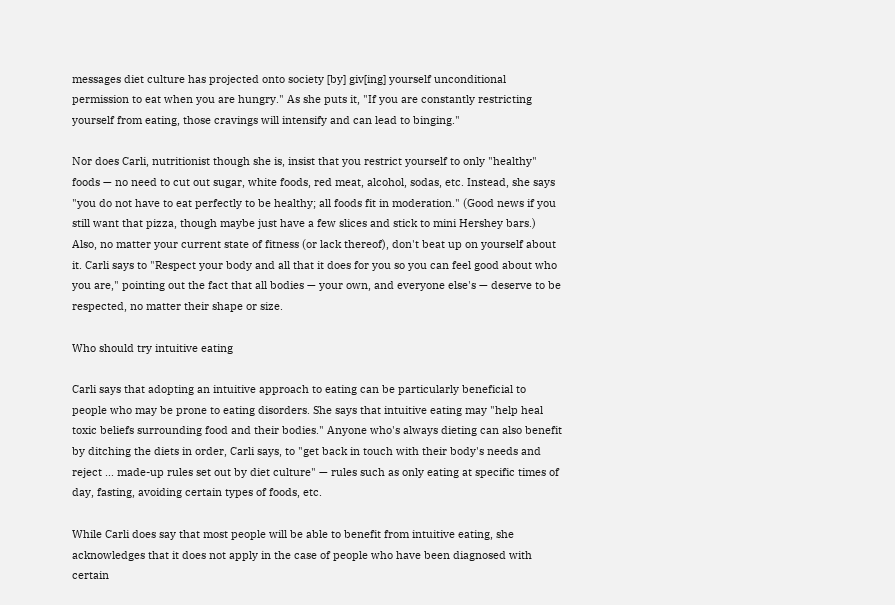messages diet culture has projected onto society [by] giv[ing] yourself unconditional permission to eat when you are hungry." As she puts it, "If you are constantly restricting yourself from eating, those cravings will intensify and can lead to binging."

Nor does Carli, nutritionist though she is, insist that you restrict yourself to only "healthy" foods — no need to cut out sugar, white foods, red meat, alcohol, sodas, etc. Instead, she says "you do not have to eat perfectly to be healthy; all foods fit in moderation." (Good news if you still want that pizza, though maybe just have a few slices and stick to mini Hershey bars.) Also, no matter your current state of fitness (or lack thereof), don't beat up on yourself about it. Carli says to "Respect your body and all that it does for you so you can feel good about who you are," pointing out the fact that all bodies — your own, and everyone else's — deserve to be respected, no matter their shape or size.

Who should try intuitive eating

Carli says that adopting an intuitive approach to eating can be particularly beneficial to people who may be prone to eating disorders. She says that intuitive eating may "help heal toxic beliefs surrounding food and their bodies." Anyone who's always dieting can also benefit by ditching the diets in order, Carli says, to "get back in touch with their body's needs and reject ... made-up rules set out by diet culture" — rules such as only eating at specific times of day, fasting, avoiding certain types of foods, etc.

While Carli does say that most people will be able to benefit from intuitive eating, she acknowledges that it does not apply in the case of people who have been diagnosed with certain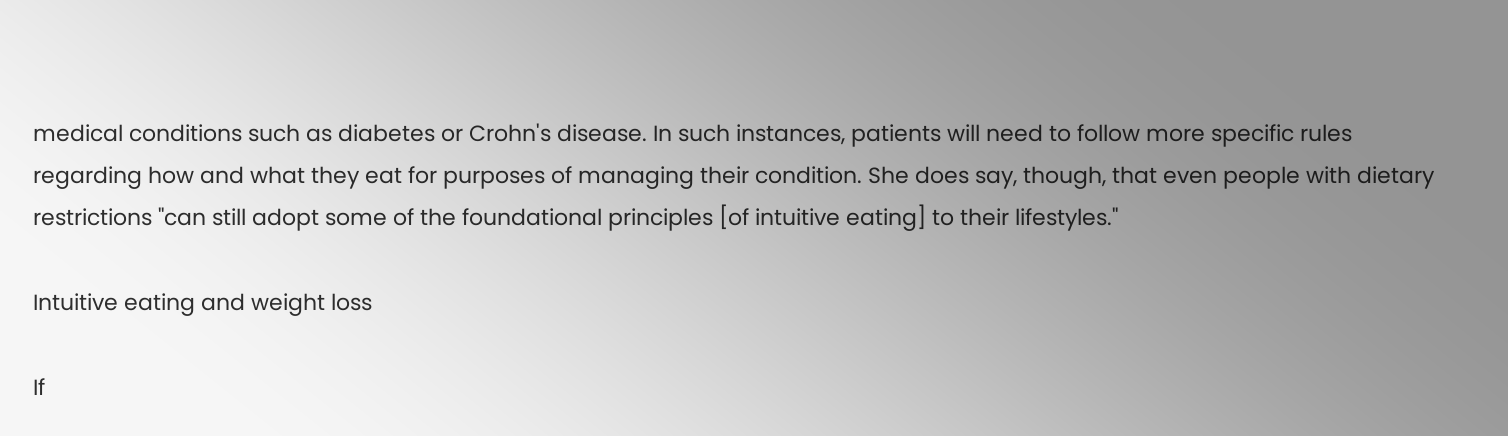medical conditions such as diabetes or Crohn's disease. In such instances, patients will need to follow more specific rules regarding how and what they eat for purposes of managing their condition. She does say, though, that even people with dietary restrictions "can still adopt some of the foundational principles [of intuitive eating] to their lifestyles."

Intuitive eating and weight loss

If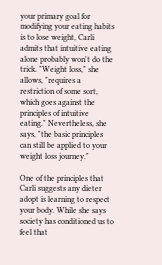your primary goal for modifying your eating habits is to lose weight, Carli admits that intuitive eating alone probably won't do the trick. "Weight loss," she allows, "requires a restriction of some sort, which goes against the principles of intuitive eating." Nevertheless, she says, "the basic principles can still be applied to your weight loss journey."

One of the principles that Carli suggests any dieter adopt is learning to respect your body. While she says society has conditioned us to feel that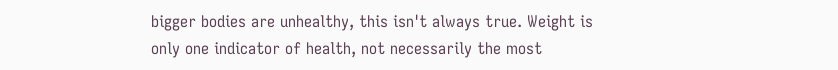bigger bodies are unhealthy, this isn't always true. Weight is only one indicator of health, not necessarily the most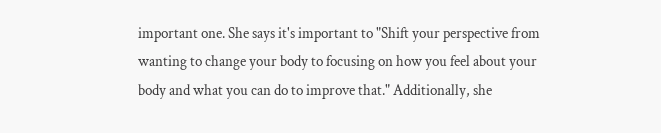important one. She says it's important to "Shift your perspective from wanting to change your body to focusing on how you feel about your body and what you can do to improve that." Additionally, she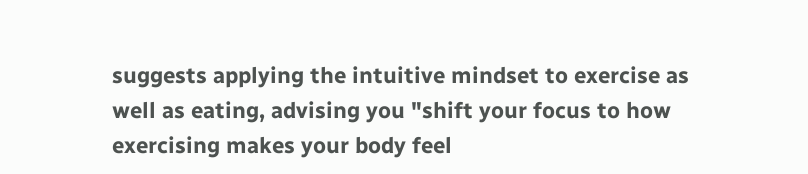suggests applying the intuitive mindset to exercise as well as eating, advising you "shift your focus to how exercising makes your body feel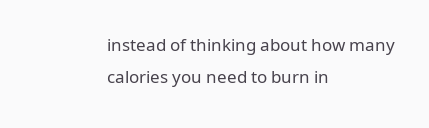instead of thinking about how many calories you need to burn in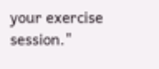your exercise session."